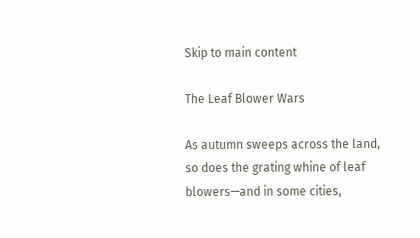Skip to main content

The Leaf Blower Wars

As autumn sweeps across the land, so does the grating whine of leaf blowers—and in some cities,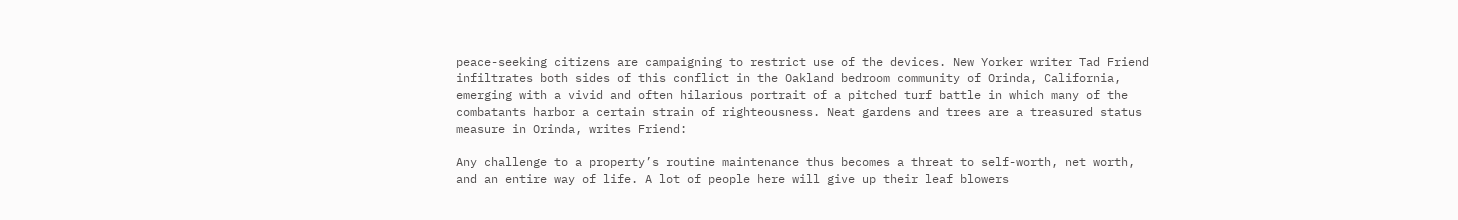peace-seeking citizens are campaigning to restrict use of the devices. New Yorker writer Tad Friend infiltrates both sides of this conflict in the Oakland bedroom community of Orinda, California, emerging with a vivid and often hilarious portrait of a pitched turf battle in which many of the combatants harbor a certain strain of righteousness. Neat gardens and trees are a treasured status measure in Orinda, writes Friend:

Any challenge to a property’s routine maintenance thus becomes a threat to self-worth, net worth, and an entire way of life. A lot of people here will give up their leaf blowers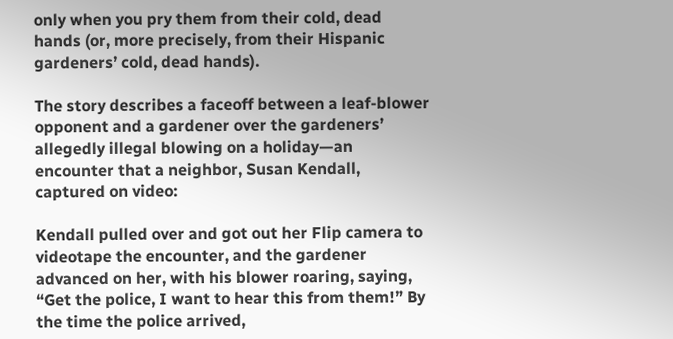only when you pry them from their cold, dead hands (or, more precisely, from their Hispanic gardeners’ cold, dead hands).

The story describes a faceoff between a leaf-blower opponent and a gardener over the gardeners’ allegedly illegal blowing on a holiday—an encounter that a neighbor, Susan Kendall, captured on video:

Kendall pulled over and got out her Flip camera to videotape the encounter, and the gardener advanced on her, with his blower roaring, saying, “Get the police, I want to hear this from them!” By the time the police arrived,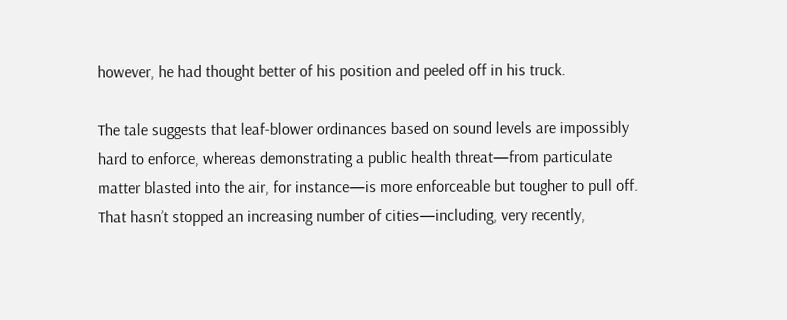however, he had thought better of his position and peeled off in his truck.

The tale suggests that leaf-blower ordinances based on sound levels are impossibly hard to enforce, whereas demonstrating a public health threat—from particulate matter blasted into the air, for instance—is more enforceable but tougher to pull off. That hasn’t stopped an increasing number of cities—including, very recently,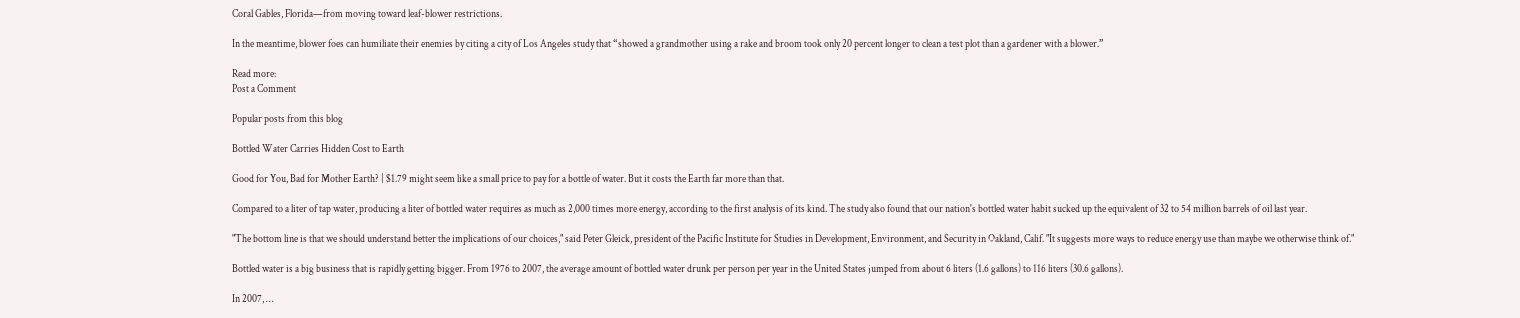Coral Gables, Florida—from moving toward leaf-blower restrictions.

In the meantime, blower foes can humiliate their enemies by citing a city of Los Angeles study that “showed a grandmother using a rake and broom took only 20 percent longer to clean a test plot than a gardener with a blower.”

Read more:
Post a Comment

Popular posts from this blog

Bottled Water Carries Hidden Cost to Earth

Good for You, Bad for Mother Earth? | $1.79 might seem like a small price to pay for a bottle of water. But it costs the Earth far more than that.

Compared to a liter of tap water, producing a liter of bottled water requires as much as 2,000 times more energy, according to the first analysis of its kind. The study also found that our nation's bottled water habit sucked up the equivalent of 32 to 54 million barrels of oil last year.

"The bottom line is that we should understand better the implications of our choices," said Peter Gleick, president of the Pacific Institute for Studies in Development, Environment, and Security in Oakland, Calif. "It suggests more ways to reduce energy use than maybe we otherwise think of."

Bottled water is a big business that is rapidly getting bigger. From 1976 to 2007, the average amount of bottled water drunk per person per year in the United States jumped from about 6 liters (1.6 gallons) to 116 liters (30.6 gallons).

In 2007, …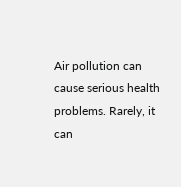Air pollution can cause serious health problems. Rarely, it can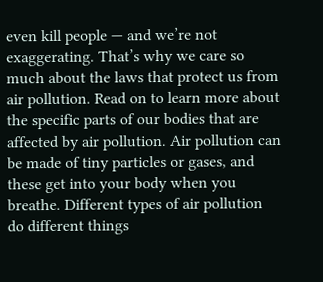even kill people — and we’re not exaggerating. That’s why we care so much about the laws that protect us from air pollution. Read on to learn more about the specific parts of our bodies that are affected by air pollution. Air pollution can be made of tiny particles or gases, and these get into your body when you breathe. Different types of air pollution do different things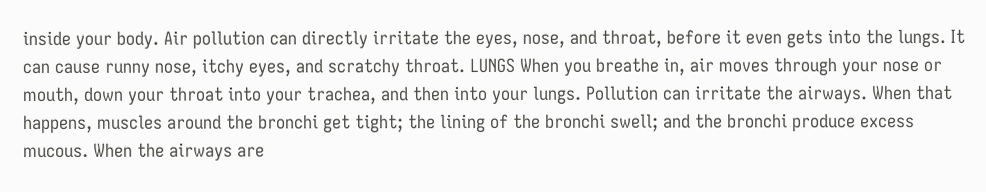inside your body. Air pollution can directly irritate the eyes, nose, and throat, before it even gets into the lungs. It can cause runny nose, itchy eyes, and scratchy throat. LUNGS When you breathe in, air moves through your nose or mouth, down your throat into your trachea, and then into your lungs. Pollution can irritate the airways. When that happens, muscles around the bronchi get tight; the lining of the bronchi swell; and the bronchi produce excess mucous. When the airways are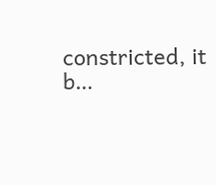constricted, it b…